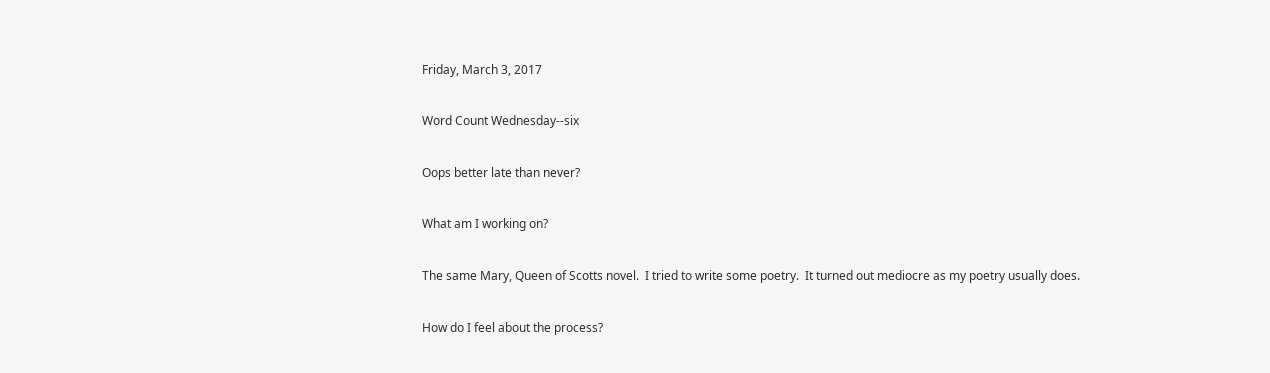Friday, March 3, 2017

Word Count Wednesday--six

Oops better late than never?

What am I working on?

The same Mary, Queen of Scotts novel.  I tried to write some poetry.  It turned out mediocre as my poetry usually does.

How do I feel about the process?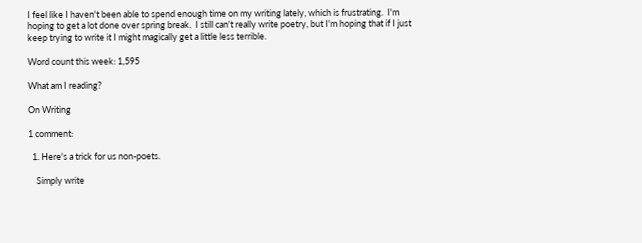I feel like I haven't been able to spend enough time on my writing lately, which is frustrating.  I'm hoping to get a lot done over spring break.  I still can't really write poetry, but I'm hoping that if I just keep trying to write it I might magically get a little less terrible.

Word count this week: 1,595

What am I reading?

On Writing

1 comment:

  1. Here's a trick for us non-poets.

    Simply write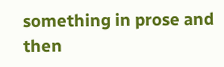something in prose and then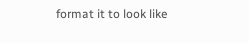format it to look like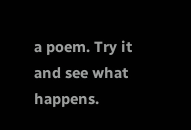a poem. Try it and see what happens.